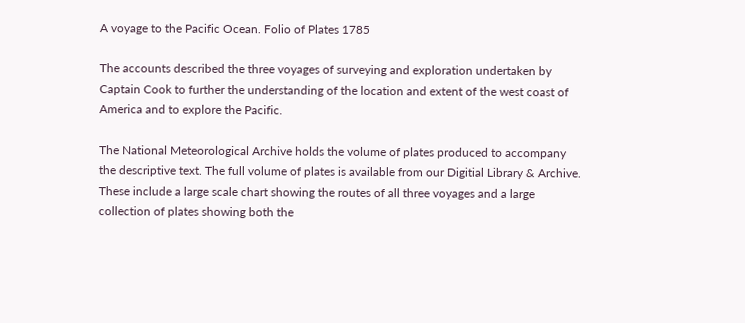A voyage to the Pacific Ocean. Folio of Plates 1785

The accounts described the three voyages of surveying and exploration undertaken by Captain Cook to further the understanding of the location and extent of the west coast of America and to explore the Pacific.

The National Meteorological Archive holds the volume of plates produced to accompany the descriptive text. The full volume of plates is available from our Digitial Library & Archive. These include a large scale chart showing the routes of all three voyages and a large collection of plates showing both the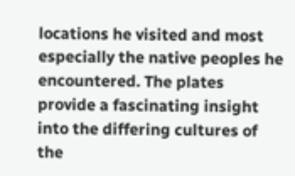locations he visited and most especially the native peoples he encountered. The plates provide a fascinating insight into the differing cultures of the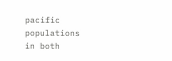pacific populations in both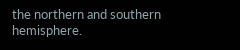the northern and southern hemisphere.